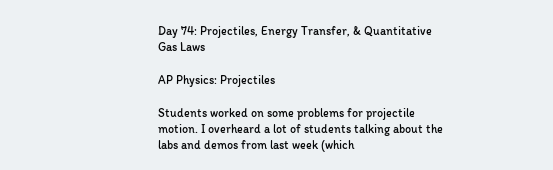Day 74: Projectiles, Energy Transfer, & Quantitative Gas Laws

AP Physics: Projectiles

Students worked on some problems for projectile motion. I overheard a lot of students talking about the labs and demos from last week (which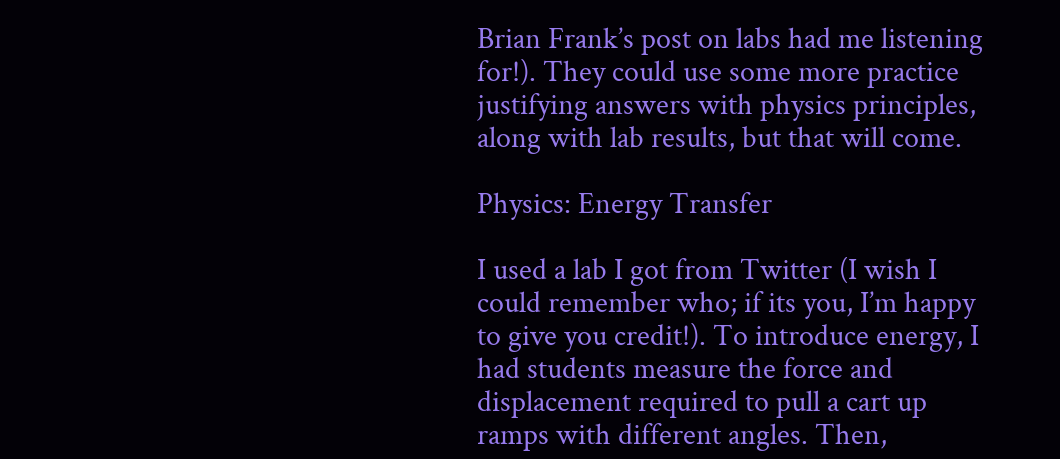Brian Frank’s post on labs had me listening for!). They could use some more practice justifying answers with physics principles, along with lab results, but that will come.

Physics: Energy Transfer

I used a lab I got from Twitter (I wish I could remember who; if its you, I’m happy to give you credit!). To introduce energy, I had students measure the force and displacement required to pull a cart up ramps with different angles. Then,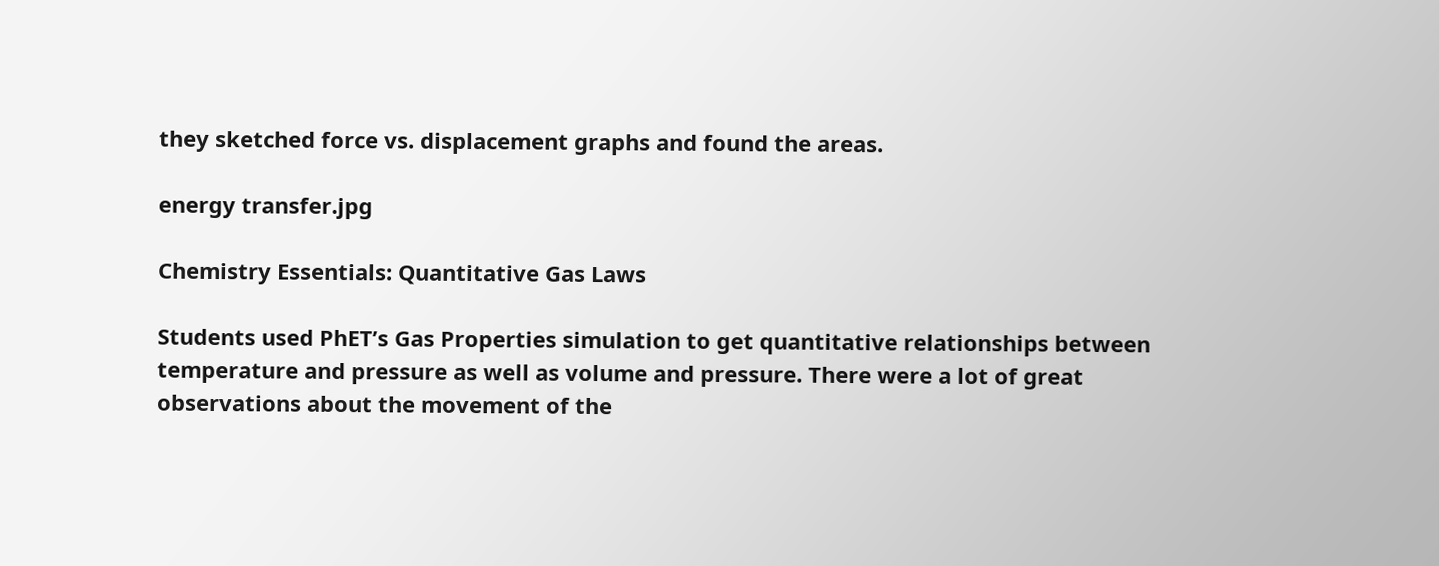they sketched force vs. displacement graphs and found the areas.

energy transfer.jpg

Chemistry Essentials: Quantitative Gas Laws

Students used PhET’s Gas Properties simulation to get quantitative relationships between temperature and pressure as well as volume and pressure. There were a lot of great observations about the movement of the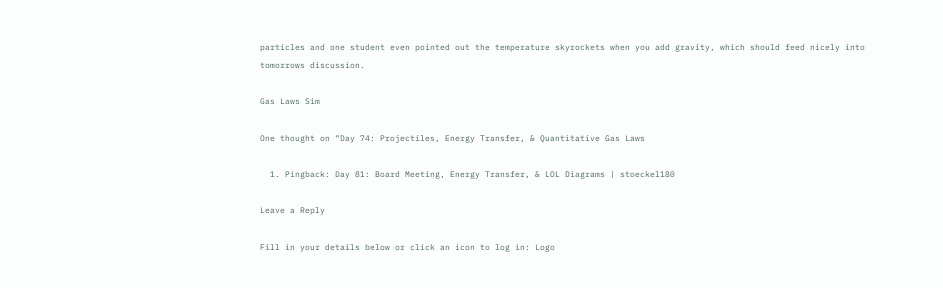particles and one student even pointed out the temperature skyrockets when you add gravity, which should feed nicely into tomorrows discussion.

Gas Laws Sim

One thought on “Day 74: Projectiles, Energy Transfer, & Quantitative Gas Laws

  1. Pingback: Day 81: Board Meeting, Energy Transfer, & LOL Diagrams | stoeckel180

Leave a Reply

Fill in your details below or click an icon to log in: Logo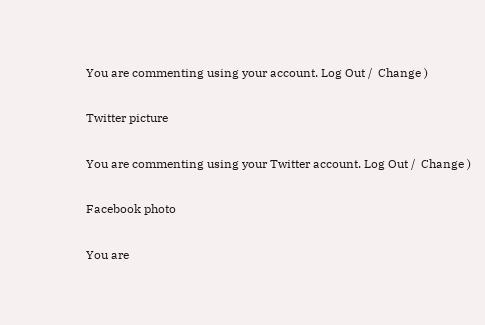You are commenting using your account. Log Out /  Change )

Twitter picture

You are commenting using your Twitter account. Log Out /  Change )

Facebook photo

You are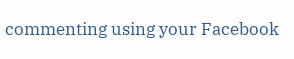commenting using your Facebook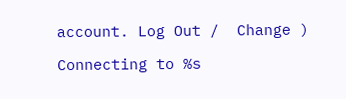account. Log Out /  Change )

Connecting to %s